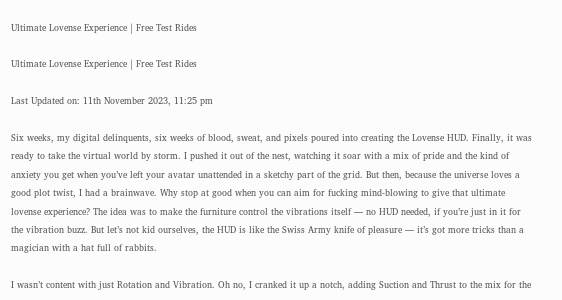Ultimate Lovense Experience | Free Test Rides

Ultimate Lovense Experience | Free Test Rides

Last Updated on: 11th November 2023, 11:25 pm

Six weeks, my digital delinquents, six weeks of blood, sweat, and pixels poured into creating the Lovense HUD. Finally, it was ready to take the virtual world by storm. I pushed it out of the nest, watching it soar with a mix of pride and the kind of anxiety you get when you’ve left your avatar unattended in a sketchy part of the grid. But then, because the universe loves a good plot twist, I had a brainwave. Why stop at good when you can aim for fucking mind-blowing to give that ultimate lovense experience? The idea was to make the furniture control the vibrations itself — no HUD needed, if you’re just in it for the vibration buzz. But let’s not kid ourselves, the HUD is like the Swiss Army knife of pleasure — it’s got more tricks than a magician with a hat full of rabbits.

I wasn’t content with just Rotation and Vibration. Oh no, I cranked it up a notch, adding Suction and Thrust to the mix for the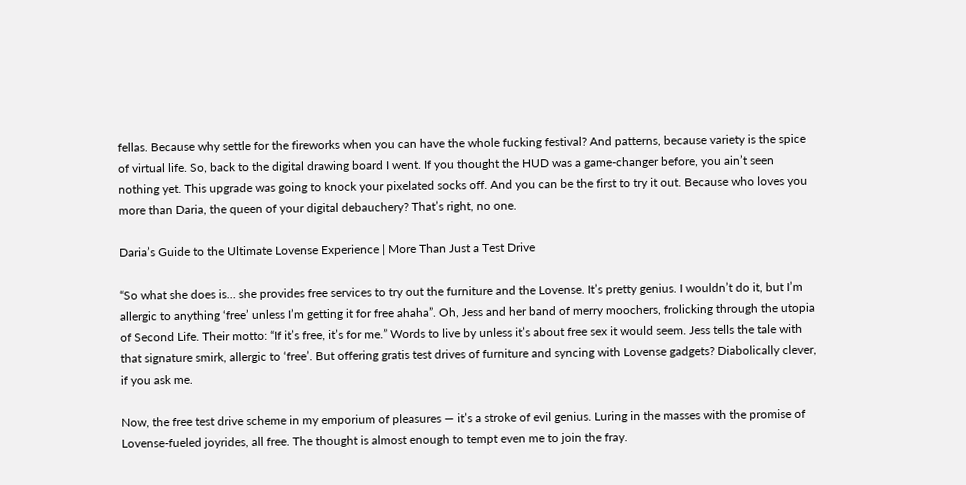fellas. Because why settle for the fireworks when you can have the whole fucking festival? And patterns, because variety is the spice of virtual life. So, back to the digital drawing board I went. If you thought the HUD was a game-changer before, you ain’t seen nothing yet. This upgrade was going to knock your pixelated socks off. And you can be the first to try it out. Because who loves you more than Daria, the queen of your digital debauchery? That’s right, no one.

Daria’s Guide to the Ultimate Lovense Experience | More Than Just a Test Drive

“So what she does is… she provides free services to try out the furniture and the Lovense. It’s pretty genius. I wouldn’t do it, but I’m allergic to anything ‘free’ unless I’m getting it for free ahaha”. Oh, Jess and her band of merry moochers, frolicking through the utopia of Second Life. Their motto: “If it’s free, it’s for me.” Words to live by unless it’s about free sex it would seem. Jess tells the tale with that signature smirk, allergic to ‘free’. But offering gratis test drives of furniture and syncing with Lovense gadgets? Diabolically clever, if you ask me.

Now, the free test drive scheme in my emporium of pleasures — it’s a stroke of evil genius. Luring in the masses with the promise of Lovense-fueled joyrides, all free. The thought is almost enough to tempt even me to join the fray.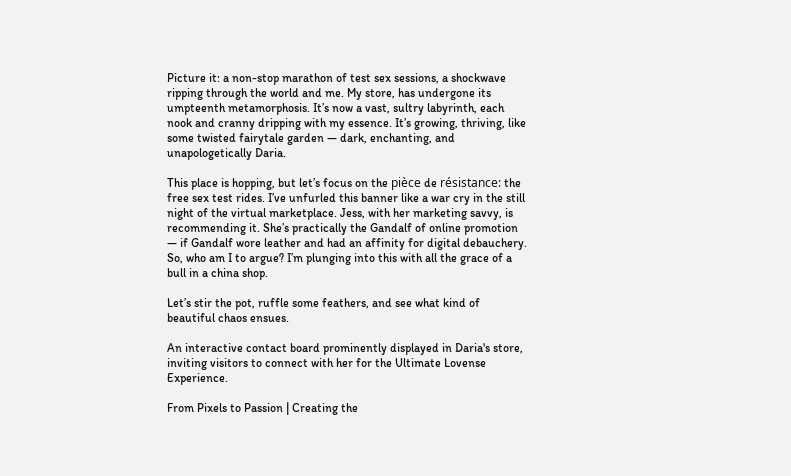Picture it: a non-stop marathon of test sex sessions, a shockwave ripping through the world and me. My store, has undergone its umpteenth metamorphosis. It’s now a vast, sultry labyrinth, each nook and cranny dripping with my essence. It’s growing, thriving, like some twisted fairytale garden — dark, enchanting, and unapologetically Daria.

This place is hopping, but let’s focus on the pièce de résistance: the free sex test rides. I’ve unfurled this banner like a war cry in the still night of the virtual marketplace. Jess, with her marketing savvy, is recommending it. She’s practically the Gandalf of online promotion — if Gandalf wore leather and had an affinity for digital debauchery. So, who am I to argue? I’m plunging into this with all the grace of a bull in a china shop.

Let’s stir the pot, ruffle some feathers, and see what kind of beautiful chaos ensues.

An interactive contact board prominently displayed in Daria's store, inviting visitors to connect with her for the Ultimate Lovense Experience.

From Pixels to Passion | Creating the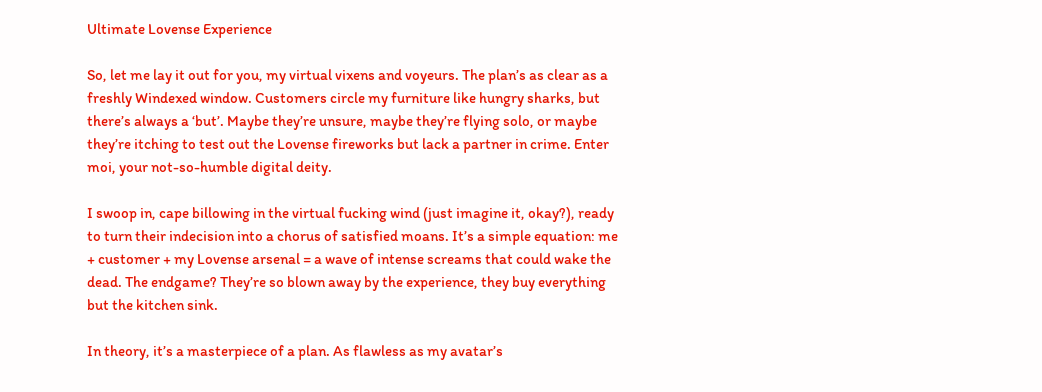Ultimate Lovense Experience

So, let me lay it out for you, my virtual vixens and voyeurs. The plan’s as clear as a freshly Windexed window. Customers circle my furniture like hungry sharks, but there’s always a ‘but’. Maybe they’re unsure, maybe they’re flying solo, or maybe they’re itching to test out the Lovense fireworks but lack a partner in crime. Enter moi, your not-so-humble digital deity.

I swoop in, cape billowing in the virtual fucking wind (just imagine it, okay?), ready to turn their indecision into a chorus of satisfied moans. It’s a simple equation: me + customer + my Lovense arsenal = a wave of intense screams that could wake the dead. The endgame? They’re so blown away by the experience, they buy everything but the kitchen sink.

In theory, it’s a masterpiece of a plan. As flawless as my avatar’s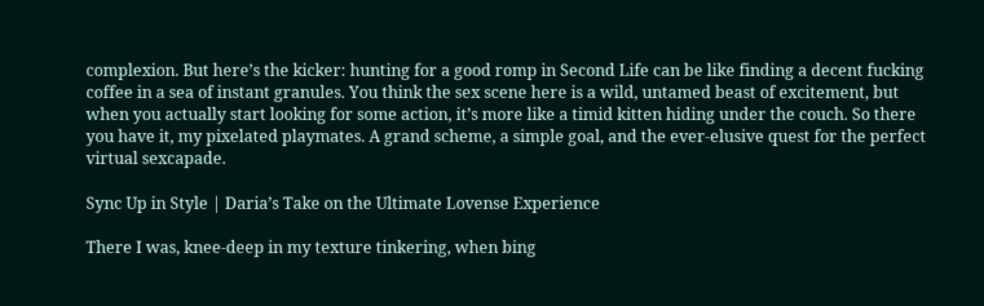complexion. But here’s the kicker: hunting for a good romp in Second Life can be like finding a decent fucking coffee in a sea of instant granules. You think the sex scene here is a wild, untamed beast of excitement, but when you actually start looking for some action, it’s more like a timid kitten hiding under the couch. So there you have it, my pixelated playmates. A grand scheme, a simple goal, and the ever-elusive quest for the perfect virtual sexcapade.

Sync Up in Style | Daria’s Take on the Ultimate Lovense Experience

There I was, knee-deep in my texture tinkering, when bing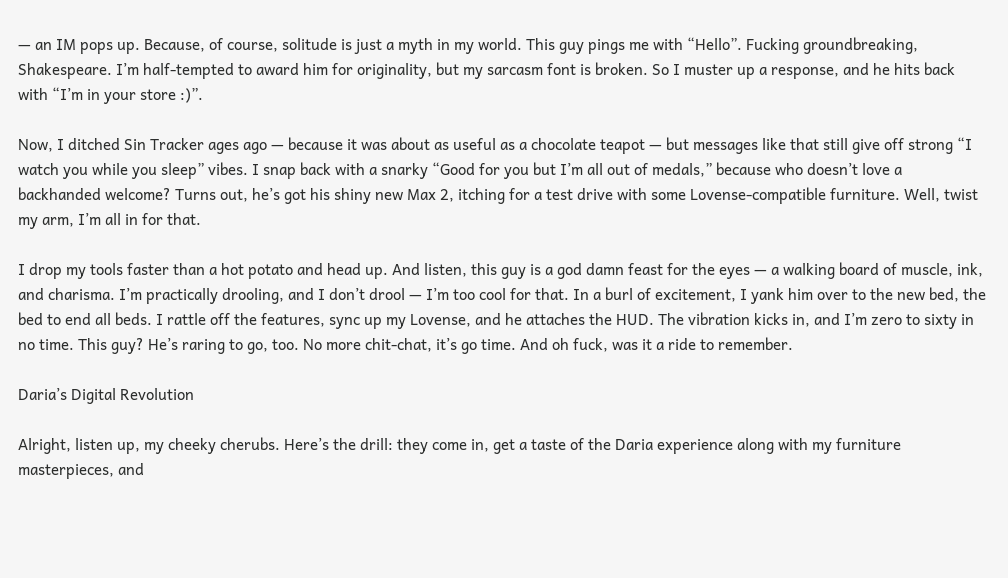— an IM pops up. Because, of course, solitude is just a myth in my world. This guy pings me with “Hello”. Fucking groundbreaking, Shakespeare. I’m half-tempted to award him for originality, but my sarcasm font is broken. So I muster up a response, and he hits back with “I’m in your store :)”.

Now, I ditched Sin Tracker ages ago — because it was about as useful as a chocolate teapot — but messages like that still give off strong “I watch you while you sleep” vibes. I snap back with a snarky “Good for you but I’m all out of medals,” because who doesn’t love a backhanded welcome? Turns out, he’s got his shiny new Max 2, itching for a test drive with some Lovense-compatible furniture. Well, twist my arm, I’m all in for that.

I drop my tools faster than a hot potato and head up. And listen, this guy is a god damn feast for the eyes — a walking board of muscle, ink, and charisma. I’m practically drooling, and I don’t drool — I’m too cool for that. In a burl of excitement, I yank him over to the new bed, the bed to end all beds. I rattle off the features, sync up my Lovense, and he attaches the HUD. The vibration kicks in, and I’m zero to sixty in no time. This guy? He’s raring to go, too. No more chit-chat, it’s go time. And oh fuck, was it a ride to remember.

Daria’s Digital Revolution

Alright, listen up, my cheeky cherubs. Here’s the drill: they come in, get a taste of the Daria experience along with my furniture masterpieces, and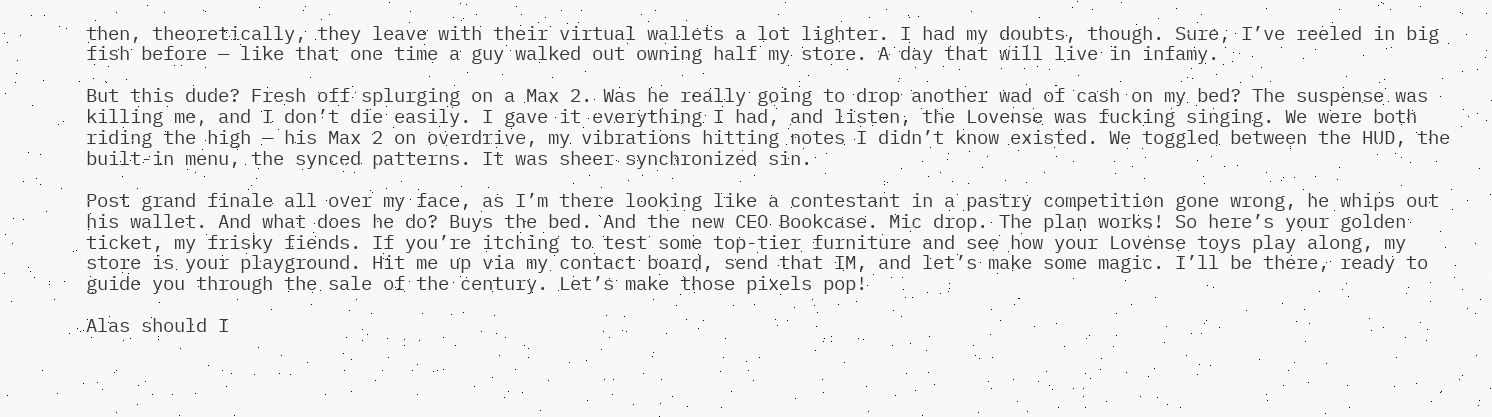then, theoretically, they leave with their virtual wallets a lot lighter. I had my doubts, though. Sure, I’ve reeled in big fish before — like that one time a guy walked out owning half my store. A day that will live in infamy.

But this dude? Fresh off splurging on a Max 2. Was he really going to drop another wad of cash on my bed? The suspense was killing me, and I don’t die easily. I gave it everything I had, and listen, the Lovense was fucking singing. We were both riding the high — his Max 2 on overdrive, my vibrations hitting notes I didn’t know existed. We toggled between the HUD, the built-in menu, the synced patterns. It was sheer synchronized sin.

Post grand finale all over my face, as I’m there looking like a contestant in a pastry competition gone wrong, he whips out his wallet. And what does he do? Buys the bed. And the new CEO Bookcase. Mic drop. The plan works! So here’s your golden ticket, my frisky fiends. If you’re itching to test some top-tier furniture and see how your Lovense toys play along, my store is your playground. Hit me up via my contact board, send that IM, and let’s make some magic. I’ll be there, ready to guide you through the sale of the century. Let’s make those pixels pop!

Alas should I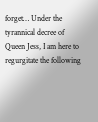forget… Under the tyrannical decree of Queen Jess, I am here to regurgitate the following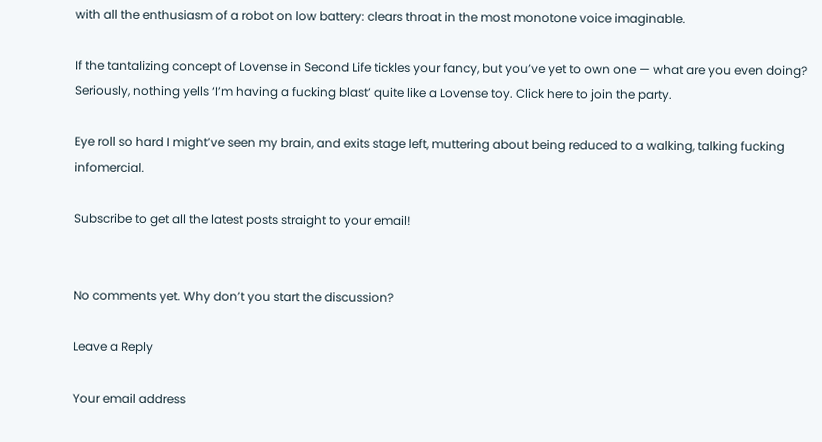with all the enthusiasm of a robot on low battery: clears throat in the most monotone voice imaginable.

If the tantalizing concept of Lovense in Second Life tickles your fancy, but you’ve yet to own one — what are you even doing? Seriously, nothing yells ‘I’m having a fucking blast’ quite like a Lovense toy. Click here to join the party.

Eye roll so hard I might’ve seen my brain, and exits stage left, muttering about being reduced to a walking, talking fucking infomercial.

Subscribe to get all the latest posts straight to your email!


No comments yet. Why don’t you start the discussion?

Leave a Reply

Your email address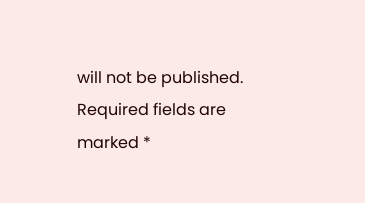will not be published. Required fields are marked *